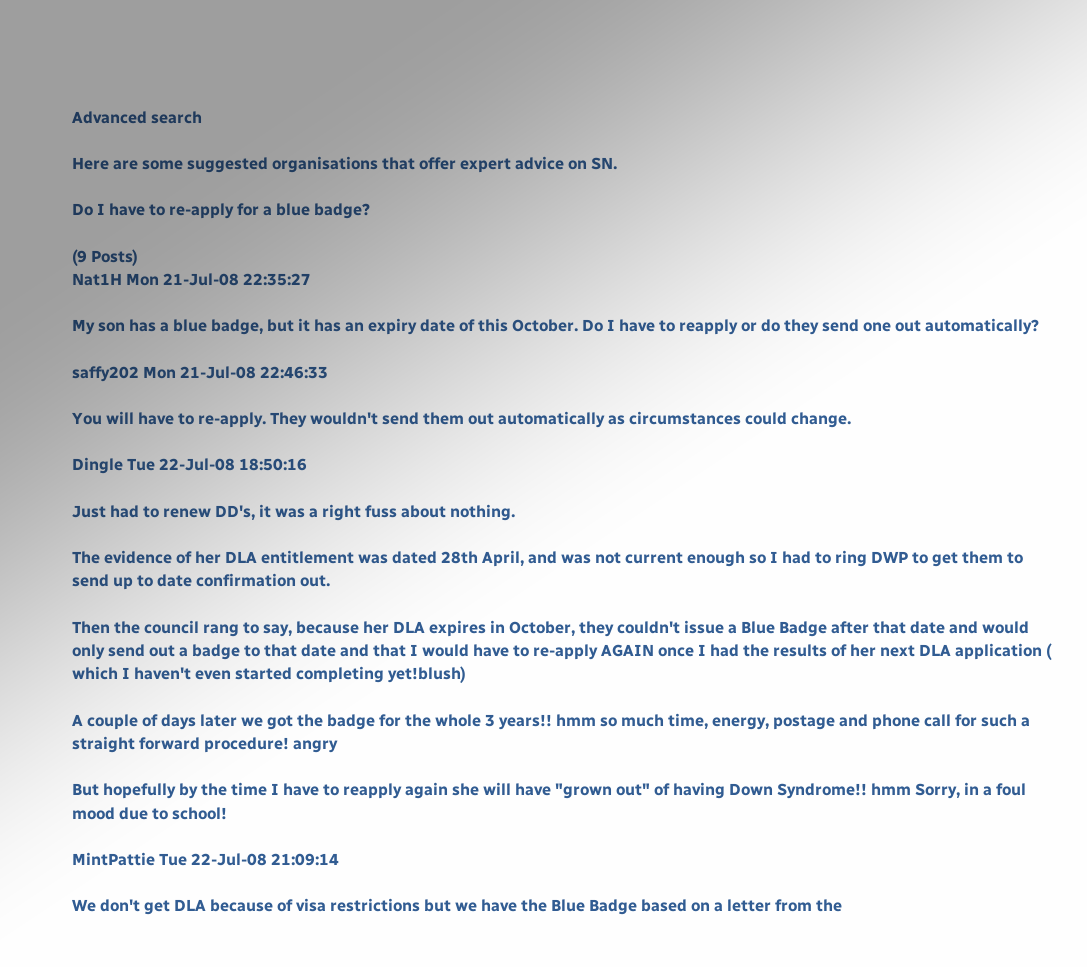Advanced search

Here are some suggested organisations that offer expert advice on SN.

Do I have to re-apply for a blue badge?

(9 Posts)
Nat1H Mon 21-Jul-08 22:35:27

My son has a blue badge, but it has an expiry date of this October. Do I have to reapply or do they send one out automatically?

saffy202 Mon 21-Jul-08 22:46:33

You will have to re-apply. They wouldn't send them out automatically as circumstances could change.

Dingle Tue 22-Jul-08 18:50:16

Just had to renew DD's, it was a right fuss about nothing.

The evidence of her DLA entitlement was dated 28th April, and was not current enough so I had to ring DWP to get them to send up to date confirmation out.

Then the council rang to say, because her DLA expires in October, they couldn't issue a Blue Badge after that date and would only send out a badge to that date and that I would have to re-apply AGAIN once I had the results of her next DLA application ( which I haven't even started completing yet!blush)

A couple of days later we got the badge for the whole 3 years!! hmm so much time, energy, postage and phone call for such a straight forward procedure! angry

But hopefully by the time I have to reapply again she will have "grown out" of having Down Syndrome!! hmm Sorry, in a foul mood due to school!

MintPattie Tue 22-Jul-08 21:09:14

We don't get DLA because of visa restrictions but we have the Blue Badge based on a letter from the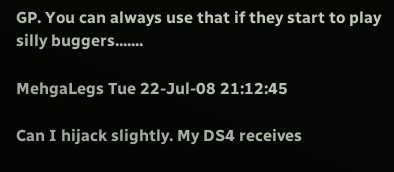GP. You can always use that if they start to play silly buggers.......

MehgaLegs Tue 22-Jul-08 21:12:45

Can I hijack slightly. My DS4 receives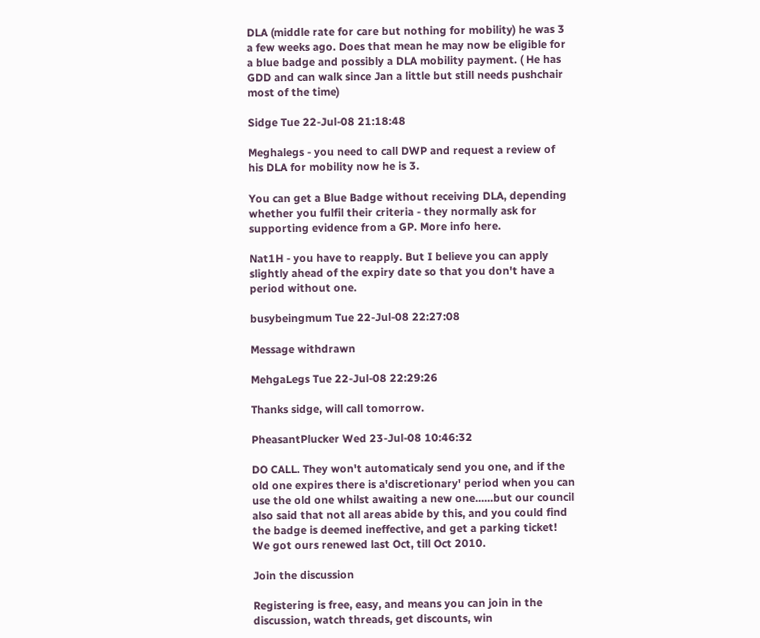DLA (middle rate for care but nothing for mobility) he was 3 a few weeks ago. Does that mean he may now be eligible for a blue badge and possibly a DLA mobility payment. ( He has GDD and can walk since Jan a little but still needs pushchair most of the time)

Sidge Tue 22-Jul-08 21:18:48

Meghalegs - you need to call DWP and request a review of his DLA for mobility now he is 3.

You can get a Blue Badge without receiving DLA, depending whether you fulfil their criteria - they normally ask for supporting evidence from a GP. More info here.

Nat1H - you have to reapply. But I believe you can apply slightly ahead of the expiry date so that you don't have a period without one.

busybeingmum Tue 22-Jul-08 22:27:08

Message withdrawn

MehgaLegs Tue 22-Jul-08 22:29:26

Thanks sidge, will call tomorrow.

PheasantPlucker Wed 23-Jul-08 10:46:32

DO CALL. They won't automaticaly send you one, and if the old one expires there is a'discretionary' period when you can use the old one whilst awaiting a new one......but our council also said that not all areas abide by this, and you could find the badge is deemed ineffective, and get a parking ticket! We got ours renewed last Oct, till Oct 2010.

Join the discussion

Registering is free, easy, and means you can join in the discussion, watch threads, get discounts, win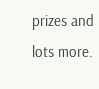prizes and lots more.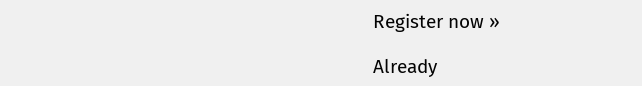Register now »

Already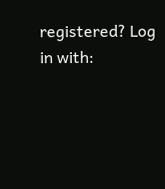registered? Log in with: